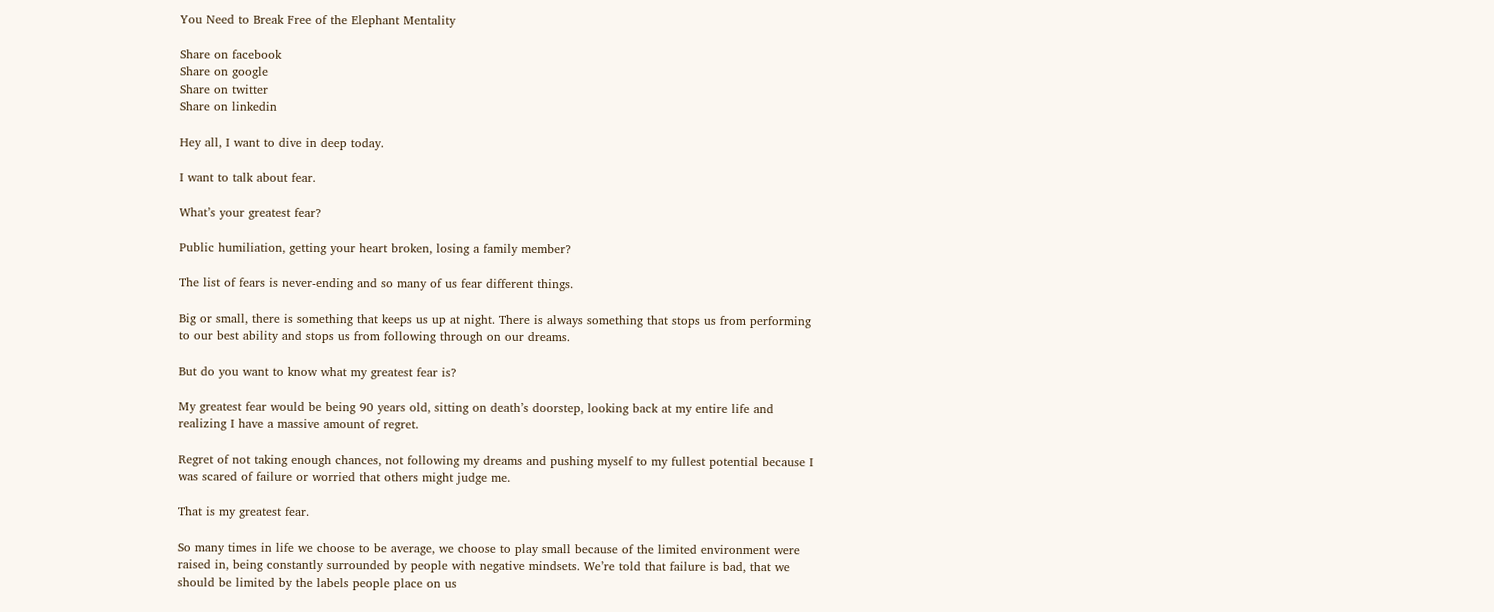You Need to Break Free of the Elephant Mentality

Share on facebook
Share on google
Share on twitter
Share on linkedin

Hey all, I want to dive in deep today.

I want to talk about fear.

What’s your greatest fear?

Public humiliation, getting your heart broken, losing a family member?

The list of fears is never-ending and so many of us fear different things.

Big or small, there is something that keeps us up at night. There is always something that stops us from performing to our best ability and stops us from following through on our dreams.

But do you want to know what my greatest fear is?

My greatest fear would be being 90 years old, sitting on death’s doorstep, looking back at my entire life and realizing I have a massive amount of regret.

Regret of not taking enough chances, not following my dreams and pushing myself to my fullest potential because I was scared of failure or worried that others might judge me.

That is my greatest fear.

So many times in life we choose to be average, we choose to play small because of the limited environment were raised in, being constantly surrounded by people with negative mindsets. We’re told that failure is bad, that we should be limited by the labels people place on us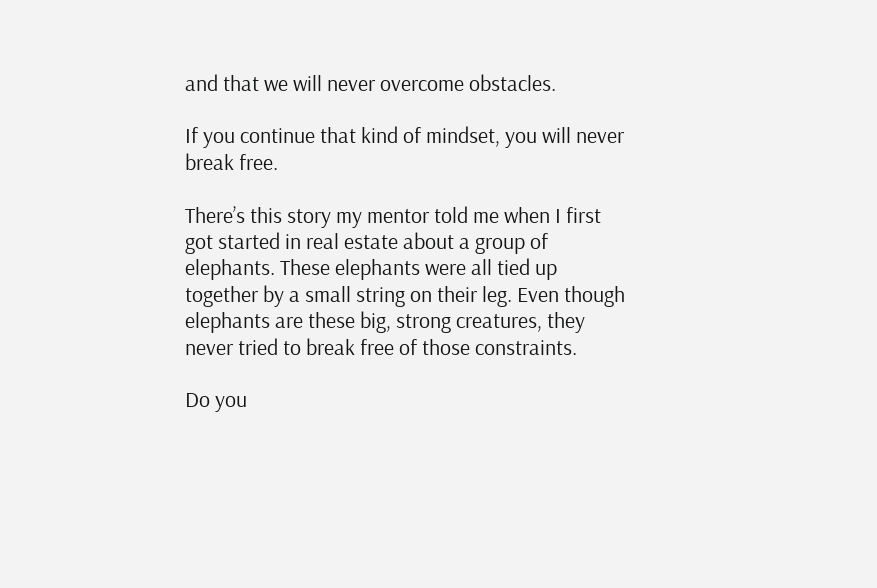and that we will never overcome obstacles.

If you continue that kind of mindset, you will never break free.

There’s this story my mentor told me when I first got started in real estate about a group of elephants. These elephants were all tied up together by a small string on their leg. Even though elephants are these big, strong creatures, they never tried to break free of those constraints.

Do you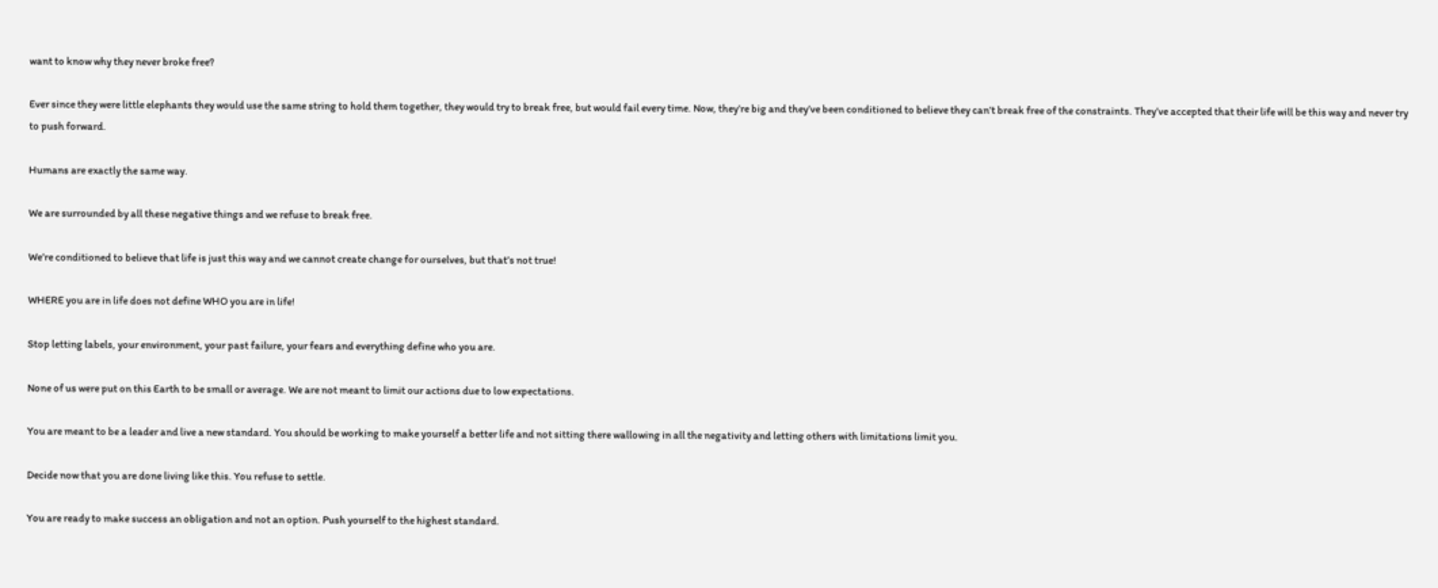want to know why they never broke free?

Ever since they were little elephants they would use the same string to hold them together, they would try to break free, but would fail every time. Now, they’re big and they’ve been conditioned to believe they can’t break free of the constraints. They’ve accepted that their life will be this way and never try to push forward.

Humans are exactly the same way.

We are surrounded by all these negative things and we refuse to break free.

We’re conditioned to believe that life is just this way and we cannot create change for ourselves, but that’s not true!

WHERE you are in life does not define WHO you are in life!

Stop letting labels, your environment, your past failure, your fears and everything define who you are.

None of us were put on this Earth to be small or average. We are not meant to limit our actions due to low expectations.

You are meant to be a leader and live a new standard. You should be working to make yourself a better life and not sitting there wallowing in all the negativity and letting others with limitations limit you.

Decide now that you are done living like this. You refuse to settle.

You are ready to make success an obligation and not an option. Push yourself to the highest standard.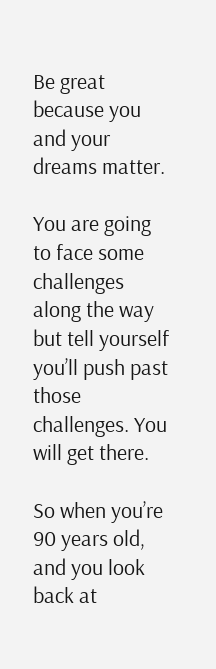Be great because you and your dreams matter.

You are going to face some challenges along the way but tell yourself you’ll push past those challenges. You will get there.

So when you’re 90 years old, and you look back at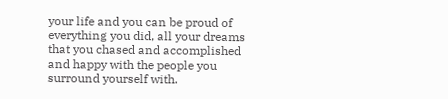your life and you can be proud of everything you did, all your dreams that you chased and accomplished and happy with the people you surround yourself with.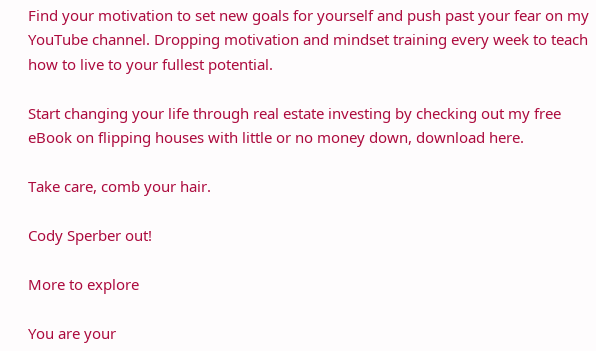Find your motivation to set new goals for yourself and push past your fear on my YouTube channel. Dropping motivation and mindset training every week to teach how to live to your fullest potential.

Start changing your life through real estate investing by checking out my free eBook on flipping houses with little or no money down, download here.

Take care, comb your hair.

Cody Sperber out!

More to explore

You are your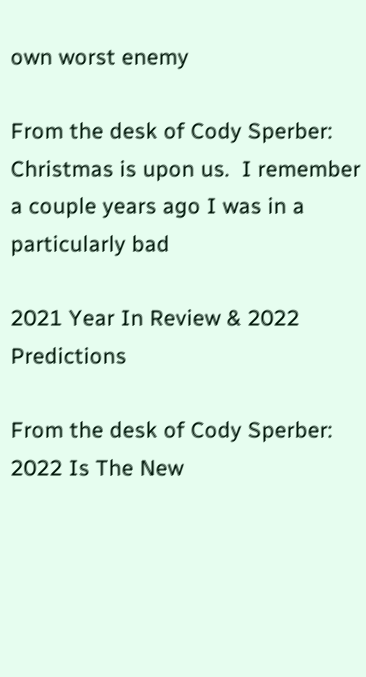own worst enemy

From the desk of Cody Sperber: Christmas is upon us.  I remember a couple years ago I was in a particularly bad

2021 Year In Review & 2022 Predictions

From the desk of Cody Sperber:                                      2022 Is The New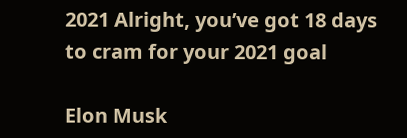2021 Alright, you’ve got 18 days to cram for your 2021 goal

Elon Musk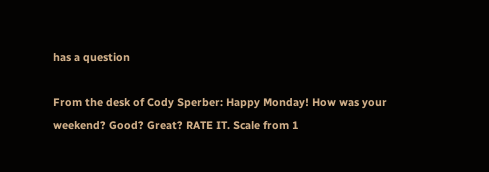has a question

From the desk of Cody Sperber: Happy Monday! How was your weekend? Good? Great? RATE IT. Scale from 1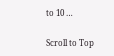to 10 …

Scroll to Top